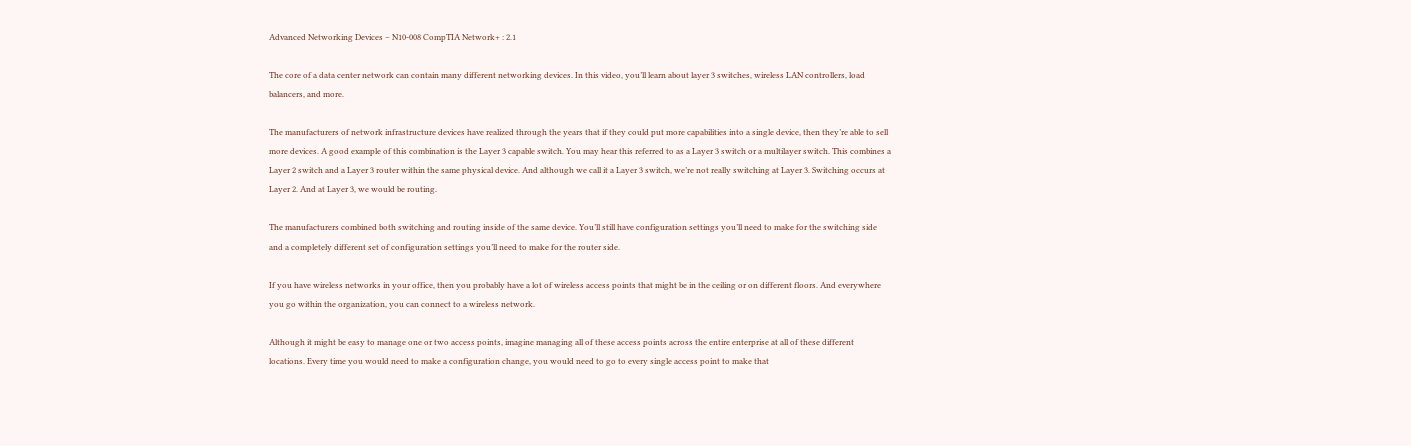Advanced Networking Devices – N10-008 CompTIA Network+ : 2.1

The core of a data center network can contain many different networking devices. In this video, you’ll learn about layer 3 switches, wireless LAN controllers, load balancers, and more.

The manufacturers of network infrastructure devices have realized through the years that if they could put more capabilities into a single device, then they’re able to sell more devices. A good example of this combination is the Layer 3 capable switch. You may hear this referred to as a Layer 3 switch or a multilayer switch. This combines a Layer 2 switch and a Layer 3 router within the same physical device. And although we call it a Layer 3 switch, we’re not really switching at Layer 3. Switching occurs at Layer 2. And at Layer 3, we would be routing.

The manufacturers combined both switching and routing inside of the same device. You’ll still have configuration settings you’ll need to make for the switching side and a completely different set of configuration settings you’ll need to make for the router side.

If you have wireless networks in your office, then you probably have a lot of wireless access points that might be in the ceiling or on different floors. And everywhere you go within the organization, you can connect to a wireless network.

Although it might be easy to manage one or two access points, imagine managing all of these access points across the entire enterprise at all of these different locations. Every time you would need to make a configuration change, you would need to go to every single access point to make that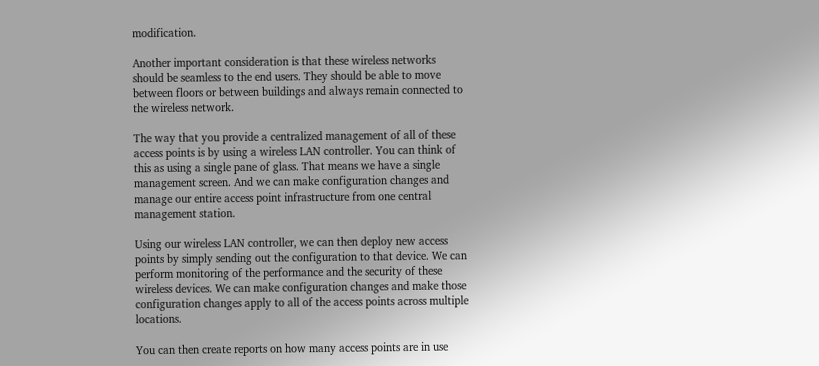modification.

Another important consideration is that these wireless networks should be seamless to the end users. They should be able to move between floors or between buildings and always remain connected to the wireless network.

The way that you provide a centralized management of all of these access points is by using a wireless LAN controller. You can think of this as using a single pane of glass. That means we have a single management screen. And we can make configuration changes and manage our entire access point infrastructure from one central management station.

Using our wireless LAN controller, we can then deploy new access points by simply sending out the configuration to that device. We can perform monitoring of the performance and the security of these wireless devices. We can make configuration changes and make those configuration changes apply to all of the access points across multiple locations.

You can then create reports on how many access points are in use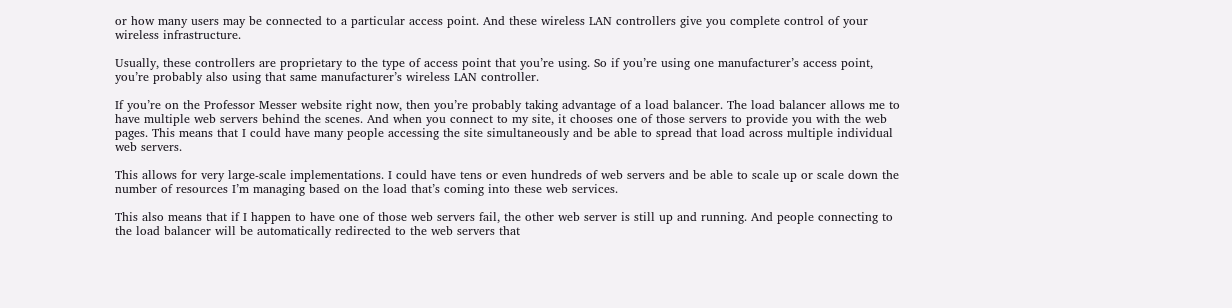or how many users may be connected to a particular access point. And these wireless LAN controllers give you complete control of your wireless infrastructure.

Usually, these controllers are proprietary to the type of access point that you’re using. So if you’re using one manufacturer’s access point, you’re probably also using that same manufacturer’s wireless LAN controller.

If you’re on the Professor Messer website right now, then you’re probably taking advantage of a load balancer. The load balancer allows me to have multiple web servers behind the scenes. And when you connect to my site, it chooses one of those servers to provide you with the web pages. This means that I could have many people accessing the site simultaneously and be able to spread that load across multiple individual web servers.

This allows for very large-scale implementations. I could have tens or even hundreds of web servers and be able to scale up or scale down the number of resources I’m managing based on the load that’s coming into these web services.

This also means that if I happen to have one of those web servers fail, the other web server is still up and running. And people connecting to the load balancer will be automatically redirected to the web servers that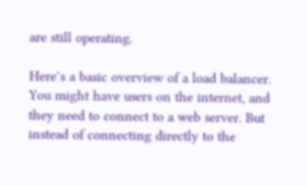are still operating.

Here’s a basic overview of a load balancer. You might have users on the internet, and they need to connect to a web server. But instead of connecting directly to the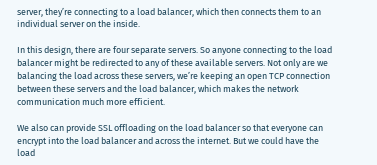server, they’re connecting to a load balancer, which then connects them to an individual server on the inside.

In this design, there are four separate servers. So anyone connecting to the load balancer might be redirected to any of these available servers. Not only are we balancing the load across these servers, we’re keeping an open TCP connection between these servers and the load balancer, which makes the network communication much more efficient.

We also can provide SSL offloading on the load balancer so that everyone can encrypt into the load balancer and across the internet. But we could have the load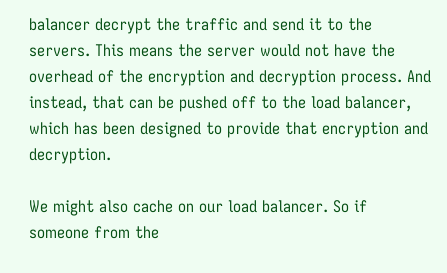balancer decrypt the traffic and send it to the servers. This means the server would not have the overhead of the encryption and decryption process. And instead, that can be pushed off to the load balancer, which has been designed to provide that encryption and decryption.

We might also cache on our load balancer. So if someone from the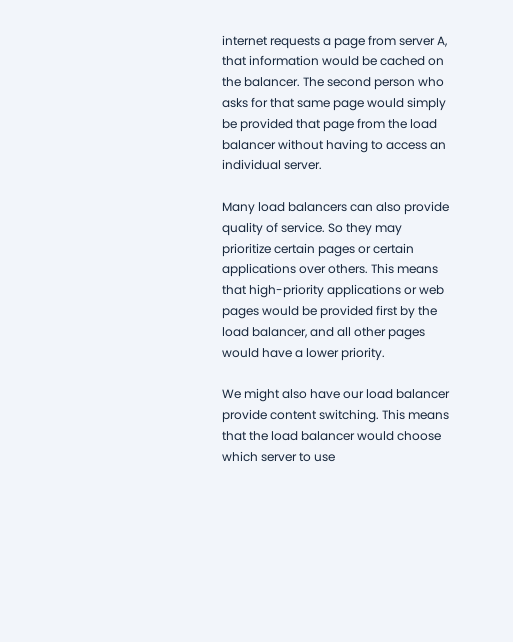internet requests a page from server A, that information would be cached on the balancer. The second person who asks for that same page would simply be provided that page from the load balancer without having to access an individual server.

Many load balancers can also provide quality of service. So they may prioritize certain pages or certain applications over others. This means that high-priority applications or web pages would be provided first by the load balancer, and all other pages would have a lower priority.

We might also have our load balancer provide content switching. This means that the load balancer would choose which server to use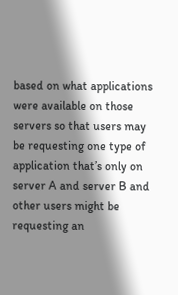based on what applications were available on those servers so that users may be requesting one type of application that’s only on server A and server B and other users might be requesting an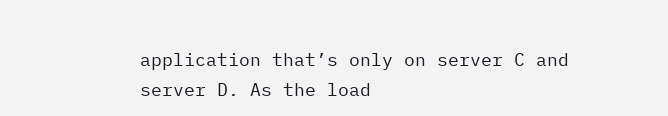application that’s only on server C and server D. As the load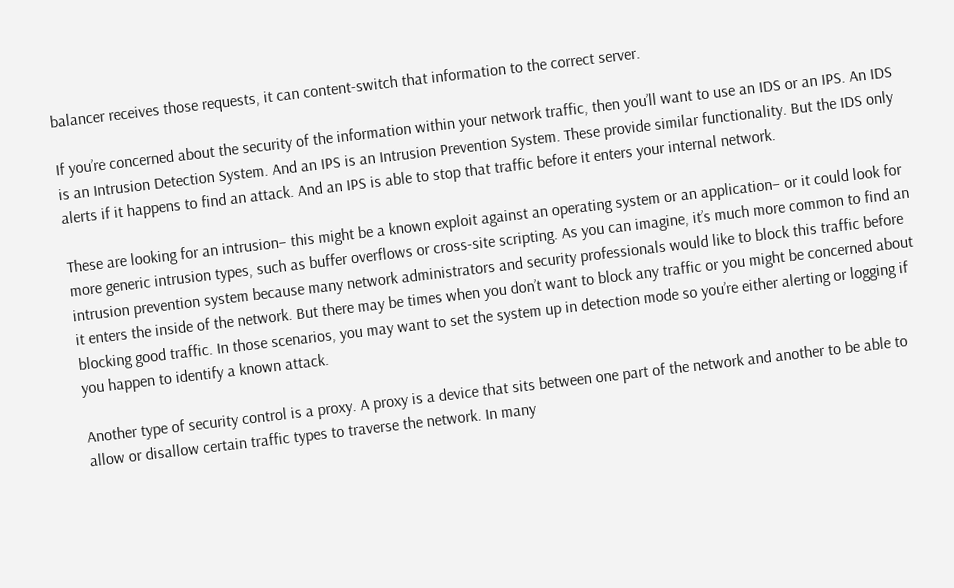balancer receives those requests, it can content-switch that information to the correct server.

If you’re concerned about the security of the information within your network traffic, then you’ll want to use an IDS or an IPS. An IDS is an Intrusion Detection System. And an IPS is an Intrusion Prevention System. These provide similar functionality. But the IDS only alerts if it happens to find an attack. And an IPS is able to stop that traffic before it enters your internal network.

These are looking for an intrusion– this might be a known exploit against an operating system or an application– or it could look for more generic intrusion types, such as buffer overflows or cross-site scripting. As you can imagine, it’s much more common to find an intrusion prevention system because many network administrators and security professionals would like to block this traffic before it enters the inside of the network. But there may be times when you don’t want to block any traffic or you might be concerned about blocking good traffic. In those scenarios, you may want to set the system up in detection mode so you’re either alerting or logging if you happen to identify a known attack.

Another type of security control is a proxy. A proxy is a device that sits between one part of the network and another to be able to allow or disallow certain traffic types to traverse the network. In many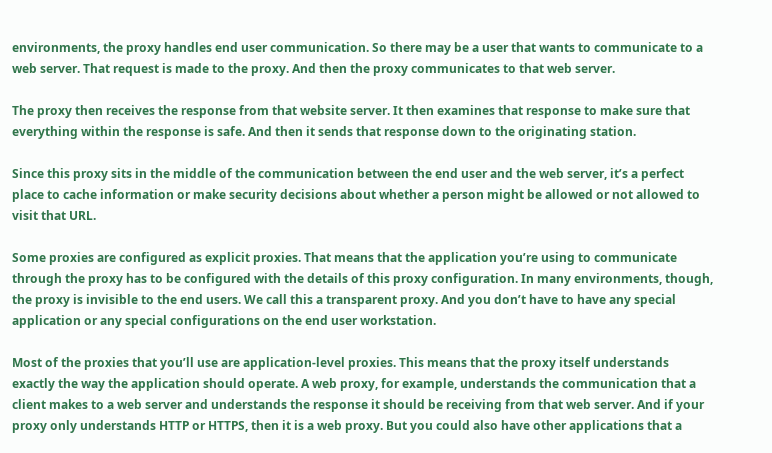environments, the proxy handles end user communication. So there may be a user that wants to communicate to a web server. That request is made to the proxy. And then the proxy communicates to that web server.

The proxy then receives the response from that website server. It then examines that response to make sure that everything within the response is safe. And then it sends that response down to the originating station.

Since this proxy sits in the middle of the communication between the end user and the web server, it’s a perfect place to cache information or make security decisions about whether a person might be allowed or not allowed to visit that URL.

Some proxies are configured as explicit proxies. That means that the application you’re using to communicate through the proxy has to be configured with the details of this proxy configuration. In many environments, though, the proxy is invisible to the end users. We call this a transparent proxy. And you don’t have to have any special application or any special configurations on the end user workstation.

Most of the proxies that you’ll use are application-level proxies. This means that the proxy itself understands exactly the way the application should operate. A web proxy, for example, understands the communication that a client makes to a web server and understands the response it should be receiving from that web server. And if your proxy only understands HTTP or HTTPS, then it is a web proxy. But you could also have other applications that a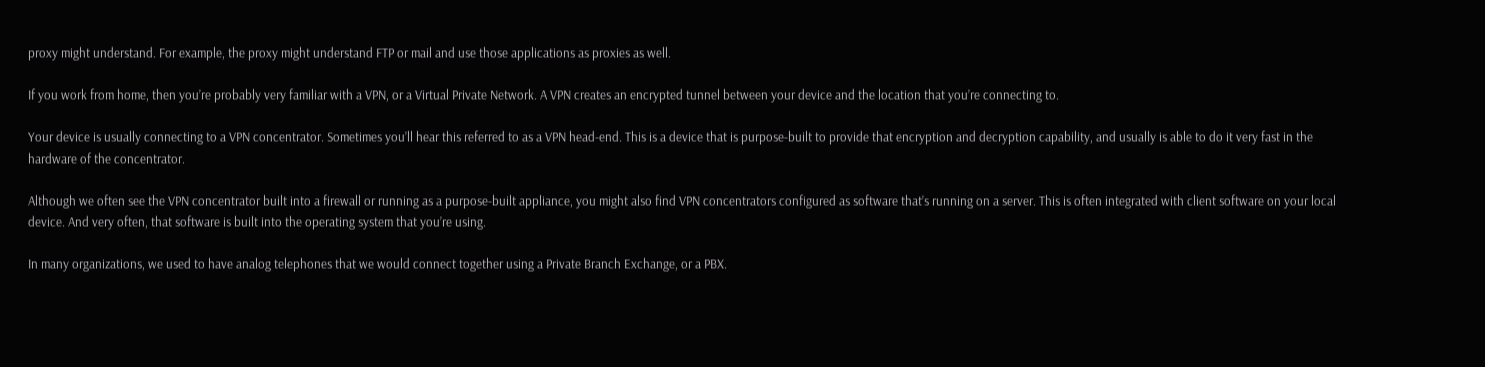proxy might understand. For example, the proxy might understand FTP or mail and use those applications as proxies as well.

If you work from home, then you’re probably very familiar with a VPN, or a Virtual Private Network. A VPN creates an encrypted tunnel between your device and the location that you’re connecting to.

Your device is usually connecting to a VPN concentrator. Sometimes you’ll hear this referred to as a VPN head-end. This is a device that is purpose-built to provide that encryption and decryption capability, and usually is able to do it very fast in the hardware of the concentrator.

Although we often see the VPN concentrator built into a firewall or running as a purpose-built appliance, you might also find VPN concentrators configured as software that’s running on a server. This is often integrated with client software on your local device. And very often, that software is built into the operating system that you’re using.

In many organizations, we used to have analog telephones that we would connect together using a Private Branch Exchange, or a PBX.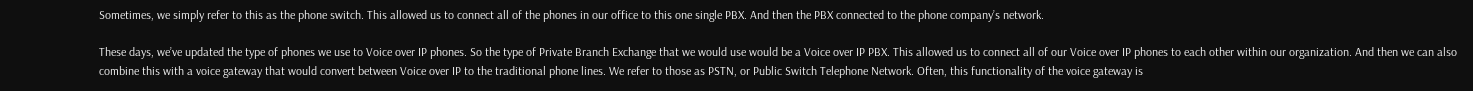Sometimes, we simply refer to this as the phone switch. This allowed us to connect all of the phones in our office to this one single PBX. And then the PBX connected to the phone company’s network.

These days, we’ve updated the type of phones we use to Voice over IP phones. So the type of Private Branch Exchange that we would use would be a Voice over IP PBX. This allowed us to connect all of our Voice over IP phones to each other within our organization. And then we can also combine this with a voice gateway that would convert between Voice over IP to the traditional phone lines. We refer to those as PSTN, or Public Switch Telephone Network. Often, this functionality of the voice gateway is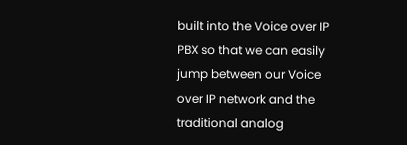built into the Voice over IP PBX so that we can easily jump between our Voice over IP network and the traditional analog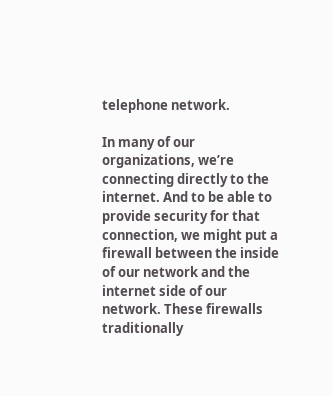telephone network.

In many of our organizations, we’re connecting directly to the internet. And to be able to provide security for that connection, we might put a firewall between the inside of our network and the internet side of our network. These firewalls traditionally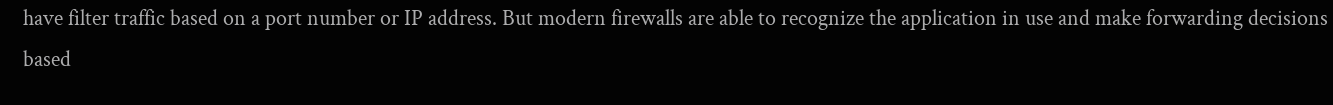have filter traffic based on a port number or IP address. But modern firewalls are able to recognize the application in use and make forwarding decisions based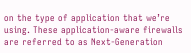on the type of application that we’re using. These application-aware firewalls are referred to as Next-Generation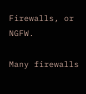Firewalls, or NGFW.

Many firewalls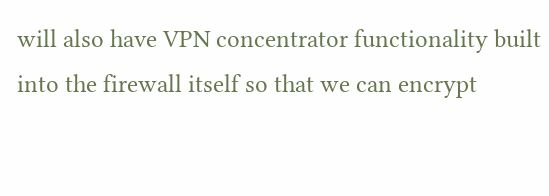will also have VPN concentrator functionality built into the firewall itself so that we can encrypt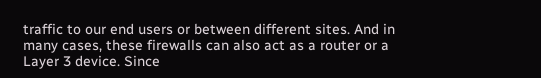traffic to our end users or between different sites. And in many cases, these firewalls can also act as a router or a Layer 3 device. Since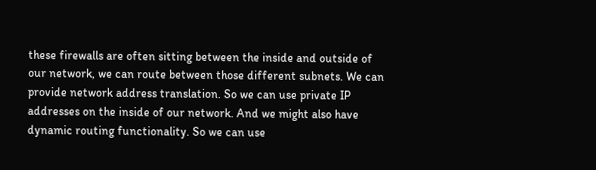these firewalls are often sitting between the inside and outside of our network, we can route between those different subnets. We can provide network address translation. So we can use private IP addresses on the inside of our network. And we might also have dynamic routing functionality. So we can use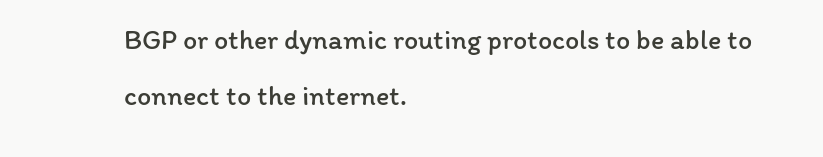BGP or other dynamic routing protocols to be able to connect to the internet.